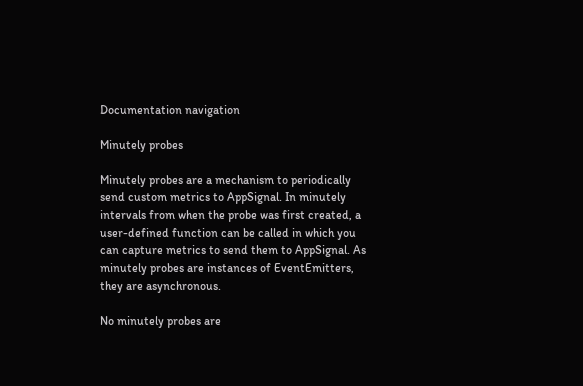Documentation navigation

Minutely probes

Minutely probes are a mechanism to periodically send custom metrics to AppSignal. In minutely intervals from when the probe was first created, a user-defined function can be called in which you can capture metrics to send them to AppSignal. As minutely probes are instances of EventEmitters, they are asynchronous.

No minutely probes are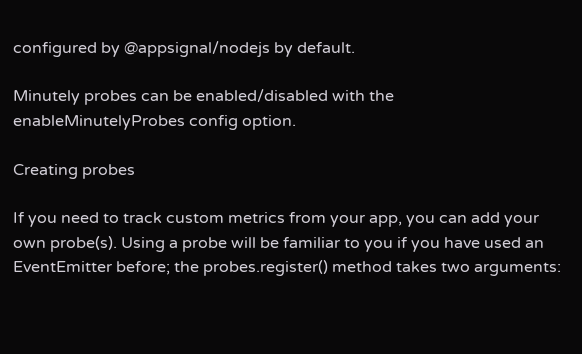configured by @appsignal/nodejs by default.

Minutely probes can be enabled/disabled with the enableMinutelyProbes config option.

Creating probes

If you need to track custom metrics from your app, you can add your own probe(s). Using a probe will be familiar to you if you have used an EventEmitter before; the probes.register() method takes two arguments: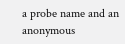a probe name and an anonymous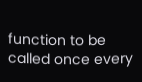function to be called once every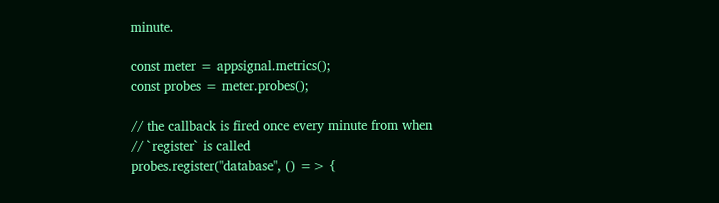minute.

const meter = appsignal.metrics();
const probes = meter.probes();

// the callback is fired once every minute from when
// `register` is called
probes.register("database", () => {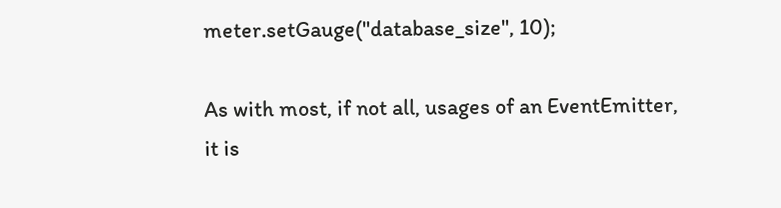meter.setGauge("database_size", 10);

As with most, if not all, usages of an EventEmitter, it is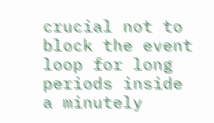crucial not to block the event loop for long periods inside a minutely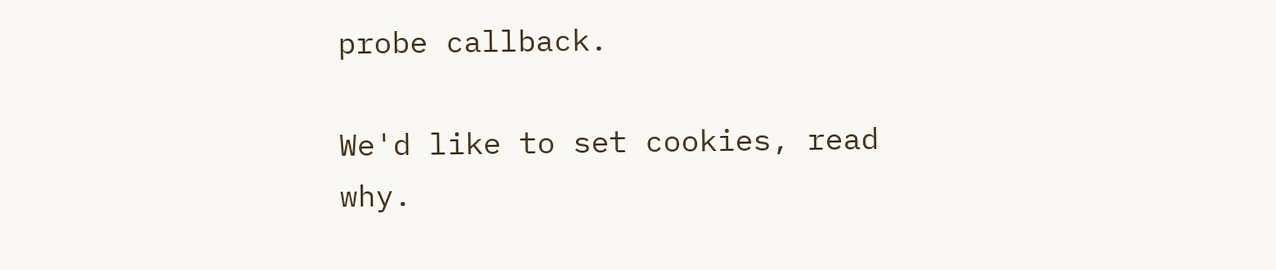probe callback.

We'd like to set cookies, read why.